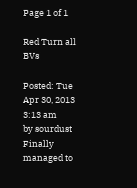Page 1 of 1

Red Turn all BVs

Posted: Tue Apr 30, 2013 3:13 am
by sourdust
Finally managed to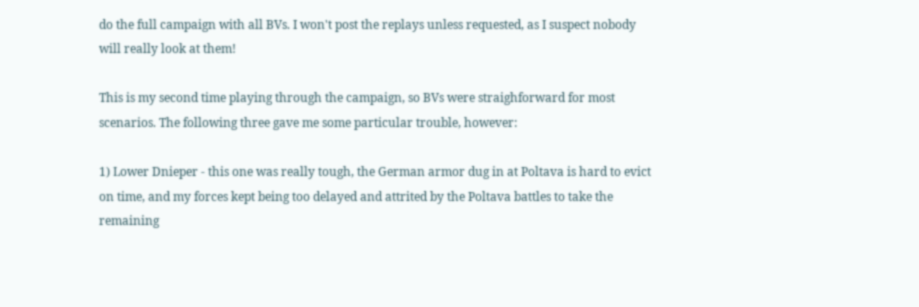do the full campaign with all BVs. I won't post the replays unless requested, as I suspect nobody will really look at them!

This is my second time playing through the campaign, so BVs were straighforward for most scenarios. The following three gave me some particular trouble, however:

1) Lower Dnieper - this one was really tough, the German armor dug in at Poltava is hard to evict on time, and my forces kept being too delayed and attrited by the Poltava battles to take the remaining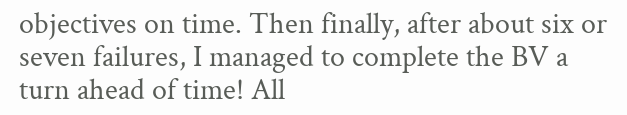objectives on time. Then finally, after about six or seven failures, I managed to complete the BV a turn ahead of time! All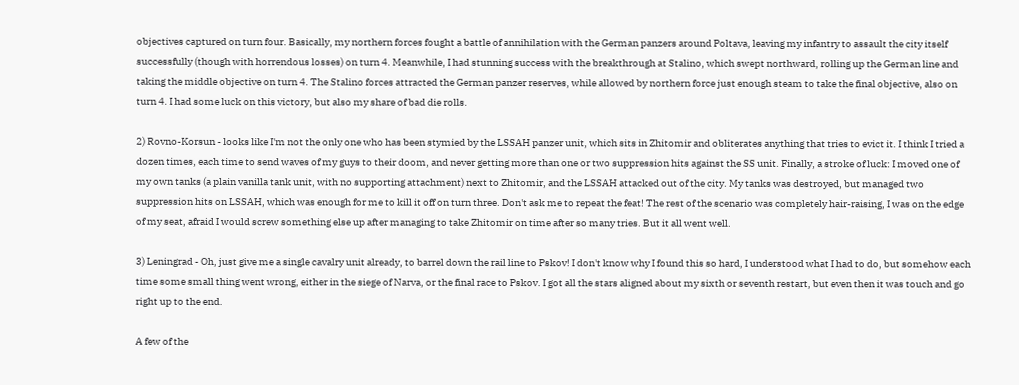objectives captured on turn four. Basically, my northern forces fought a battle of annihilation with the German panzers around Poltava, leaving my infantry to assault the city itself successfully (though with horrendous losses) on turn 4. Meanwhile, I had stunning success with the breakthrough at Stalino, which swept northward, rolling up the German line and taking the middle objective on turn 4. The Stalino forces attracted the German panzer reserves, while allowed by northern force just enough steam to take the final objective, also on turn 4. I had some luck on this victory, but also my share of bad die rolls.

2) Rovno-Korsun - looks like I'm not the only one who has been stymied by the LSSAH panzer unit, which sits in Zhitomir and obliterates anything that tries to evict it. I think I tried a dozen times, each time to send waves of my guys to their doom, and never getting more than one or two suppression hits against the SS unit. Finally, a stroke of luck: I moved one of my own tanks (a plain vanilla tank unit, with no supporting attachment) next to Zhitomir, and the LSSAH attacked out of the city. My tanks was destroyed, but managed two suppression hits on LSSAH, which was enough for me to kill it off on turn three. Don't ask me to repeat the feat! The rest of the scenario was completely hair-raising, I was on the edge of my seat, afraid I would screw something else up after managing to take Zhitomir on time after so many tries. But it all went well.

3) Leningrad - Oh, just give me a single cavalry unit already, to barrel down the rail line to Pskov! I don't know why I found this so hard, I understood what I had to do, but somehow each time some small thing went wrong, either in the siege of Narva, or the final race to Pskov. I got all the stars aligned about my sixth or seventh restart, but even then it was touch and go right up to the end.

A few of the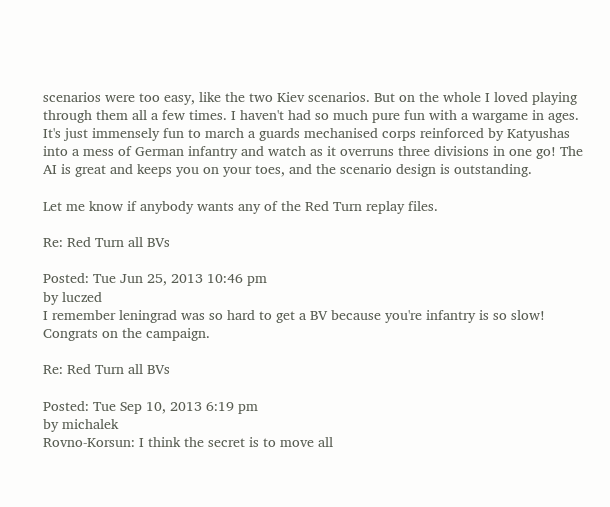scenarios were too easy, like the two Kiev scenarios. But on the whole I loved playing through them all a few times. I haven't had so much pure fun with a wargame in ages. It's just immensely fun to march a guards mechanised corps reinforced by Katyushas into a mess of German infantry and watch as it overruns three divisions in one go! The AI is great and keeps you on your toes, and the scenario design is outstanding.

Let me know if anybody wants any of the Red Turn replay files.

Re: Red Turn all BVs

Posted: Tue Jun 25, 2013 10:46 pm
by luczed
I remember leningrad was so hard to get a BV because you're infantry is so slow! Congrats on the campaign.

Re: Red Turn all BVs

Posted: Tue Sep 10, 2013 6:19 pm
by michalek
Rovno-Korsun: I think the secret is to move all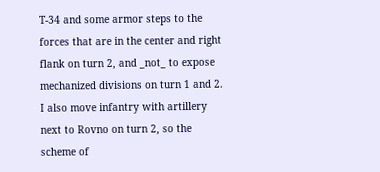T-34 and some armor steps to the forces that are in the center and right flank on turn 2, and _not_ to expose mechanized divisions on turn 1 and 2. I also move infantry with artillery next to Rovno on turn 2, so the scheme of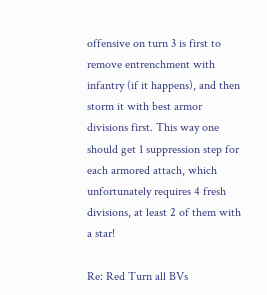offensive on turn 3 is first to remove entrenchment with infantry (if it happens), and then storm it with best armor divisions first. This way one should get 1 suppression step for each armored attach, which unfortunately requires 4 fresh divisions, at least 2 of them with a star!

Re: Red Turn all BVs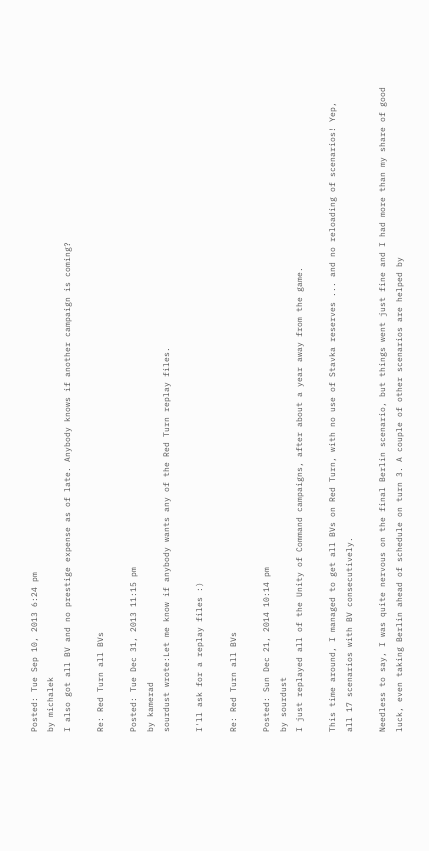Posted: Tue Sep 10, 2013 6:24 pm
by michalek
I also got all BV and no prestige expense as of late. Anybody knows if another campaign is coming?

Re: Red Turn all BVs

Posted: Tue Dec 31, 2013 11:15 pm
by kamerad
sourdust wrote:Let me know if anybody wants any of the Red Turn replay files.

I'll ask for a replay files :)

Re: Red Turn all BVs

Posted: Sun Dec 21, 2014 10:14 pm
by sourdust
I just replayed all of the Unity of Command campaigns, after about a year away from the game.

This time around, I managed to get all BVs on Red Turn, with no use of Stavka reserves ... and no reloading of scenarios! Yep, all 17 scenarios with BV consecutively.

Needless to say, I was quite nervous on the final Berlin scenario, but things went just fine and I had more than my share of good luck, even taking Berlin ahead of schedule on turn 3. A couple of other scenarios are helped by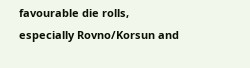favourable die rolls, especially Rovno/Korsun and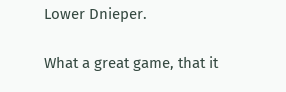Lower Dnieper.

What a great game, that it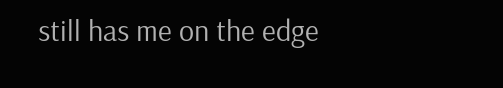still has me on the edge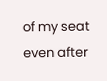of my seat even after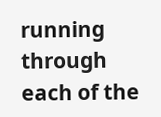running through each of the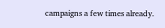campaigns a few times already.